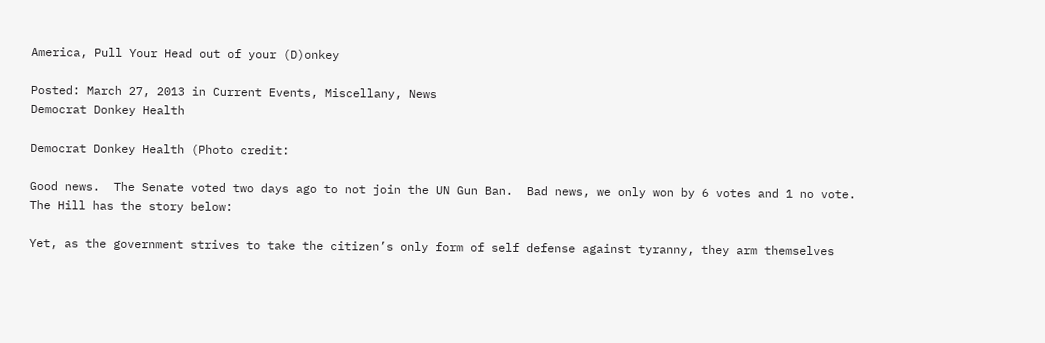America, Pull Your Head out of your (D)onkey

Posted: March 27, 2013 in Current Events, Miscellany, News
Democrat Donkey Health

Democrat Donkey Health (Photo credit:

Good news.  The Senate voted two days ago to not join the UN Gun Ban.  Bad news, we only won by 6 votes and 1 no vote.  The Hill has the story below:

Yet, as the government strives to take the citizen’s only form of self defense against tyranny, they arm themselves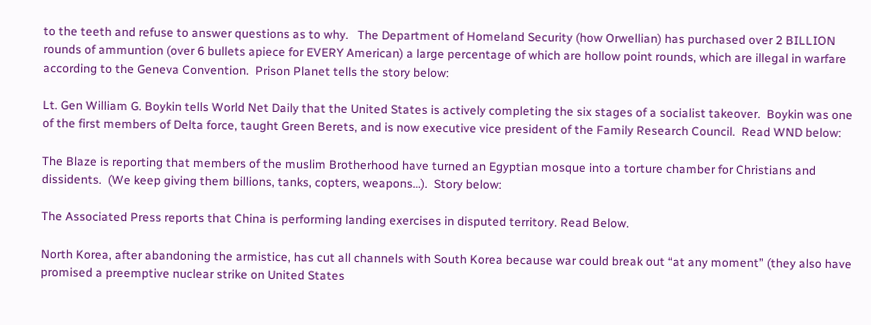to the teeth and refuse to answer questions as to why.   The Department of Homeland Security (how Orwellian) has purchased over 2 BILLION rounds of ammuntion (over 6 bullets apiece for EVERY American) a large percentage of which are hollow point rounds, which are illegal in warfare according to the Geneva Convention.  Prison Planet tells the story below:

Lt. Gen William G. Boykin tells World Net Daily that the United States is actively completing the six stages of a socialist takeover.  Boykin was one of the first members of Delta force, taught Green Berets, and is now executive vice president of the Family Research Council.  Read WND below:

The Blaze is reporting that members of the muslim Brotherhood have turned an Egyptian mosque into a torture chamber for Christians and dissidents.  (We keep giving them billions, tanks, copters, weapons…).  Story below:

The Associated Press reports that China is performing landing exercises in disputed territory. Read Below.

North Korea, after abandoning the armistice, has cut all channels with South Korea because war could break out “at any moment” (they also have promised a preemptive nuclear strike on United States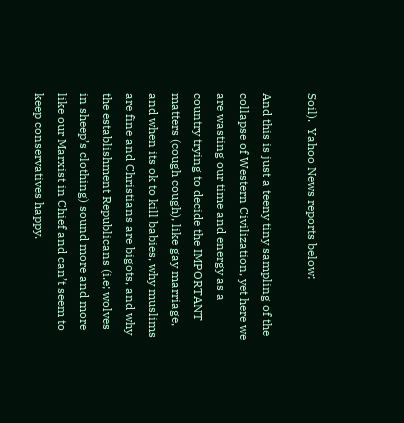Soil).  Yahoo News reports below:

And this is just a teeny tiny sampling of the collapse of Western Civilization, yet here we are wasting our time and energy as a country trying to decide the IMPORTANT matters (cough cough), like gay marriage, and when its ok to kill babies, why muslims are fine and Christians are bigots, and why the establishment Republicans (i.e; wolves in sheep’s clothing) sound more and more like our Marxist in Chief and can’t seem to keep conservatives happy.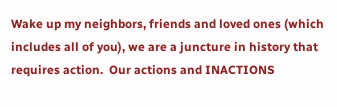Wake up my neighbors, friends and loved ones (which includes all of you), we are a juncture in history that requires action.  Our actions and INACTIONS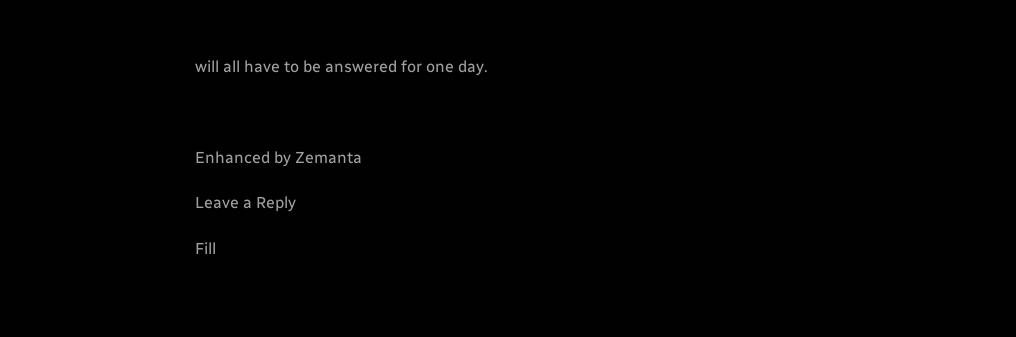will all have to be answered for one day.



Enhanced by Zemanta

Leave a Reply

Fill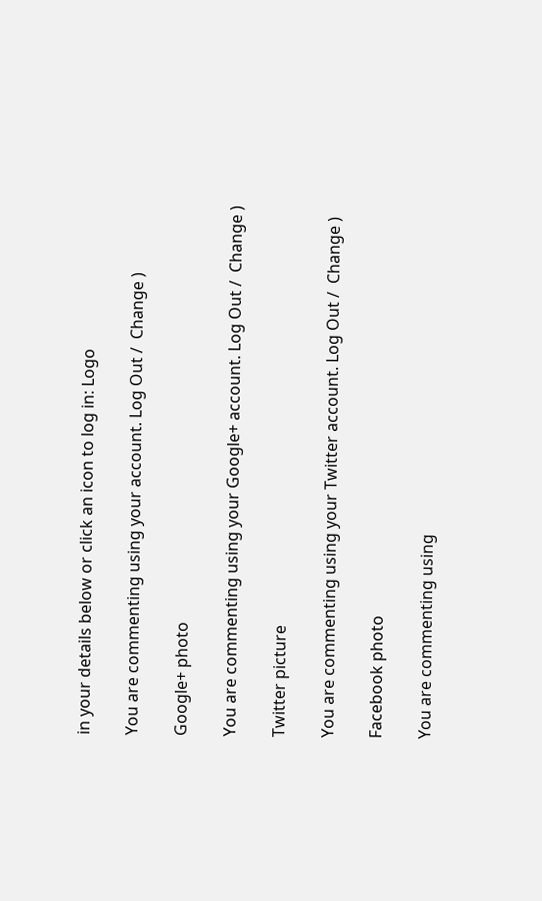in your details below or click an icon to log in: Logo

You are commenting using your account. Log Out /  Change )

Google+ photo

You are commenting using your Google+ account. Log Out /  Change )

Twitter picture

You are commenting using your Twitter account. Log Out /  Change )

Facebook photo

You are commenting using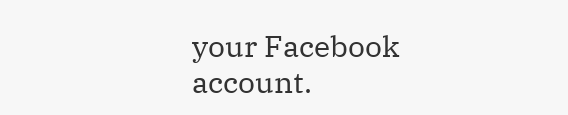your Facebook account.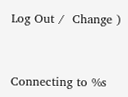Log Out /  Change )


Connecting to %s